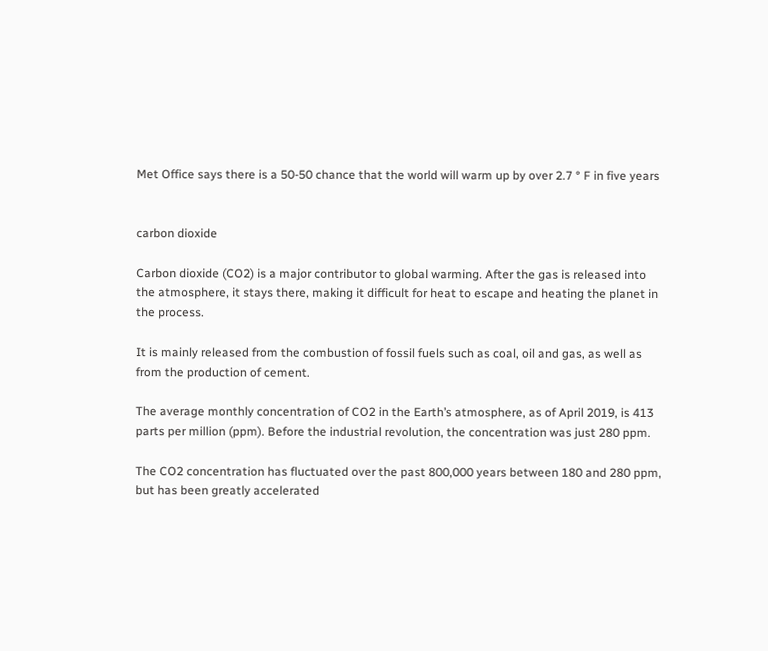Met Office says there is a 50-50 chance that the world will warm up by over 2.7 ° F in five years


carbon dioxide

Carbon dioxide (CO2) is a major contributor to global warming. After the gas is released into the atmosphere, it stays there, making it difficult for heat to escape and heating the planet in the process.

It is mainly released from the combustion of fossil fuels such as coal, oil and gas, as well as from the production of cement.

The average monthly concentration of CO2 in the Earth’s atmosphere, as of April 2019, is 413 parts per million (ppm). Before the industrial revolution, the concentration was just 280 ppm.

The CO2 concentration has fluctuated over the past 800,000 years between 180 and 280 ppm, but has been greatly accelerated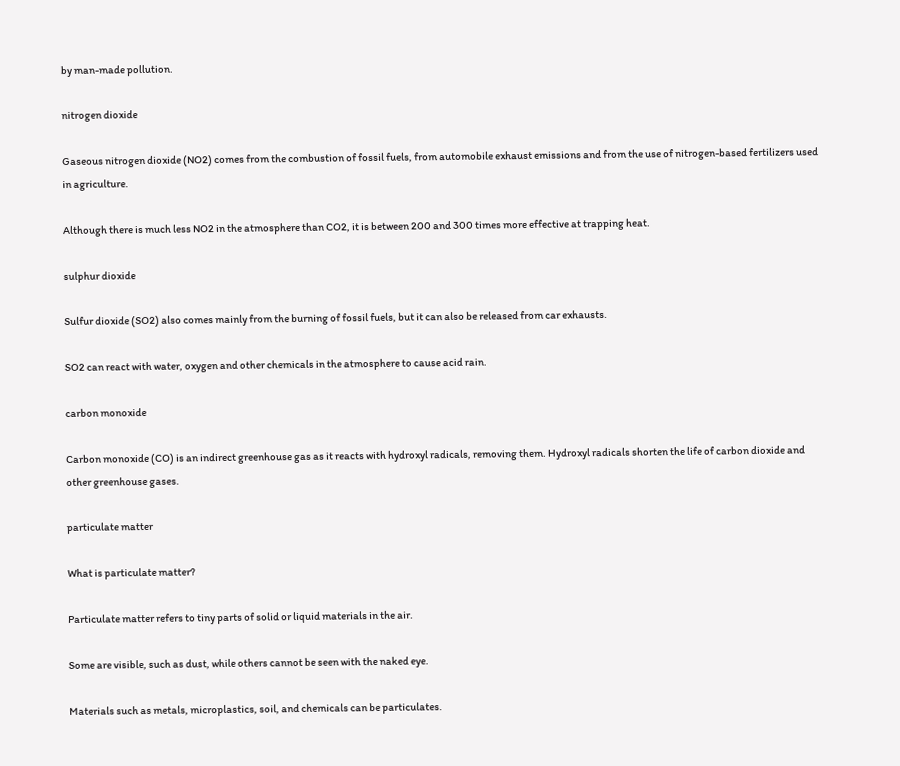by man-made pollution.

nitrogen dioxide

Gaseous nitrogen dioxide (NO2) comes from the combustion of fossil fuels, from automobile exhaust emissions and from the use of nitrogen-based fertilizers used in agriculture.

Although there is much less NO2 in the atmosphere than CO2, it is between 200 and 300 times more effective at trapping heat.

sulphur dioxide

Sulfur dioxide (SO2) also comes mainly from the burning of fossil fuels, but it can also be released from car exhausts.

SO2 can react with water, oxygen and other chemicals in the atmosphere to cause acid rain.

carbon monoxide

Carbon monoxide (CO) is an indirect greenhouse gas as it reacts with hydroxyl radicals, removing them. Hydroxyl radicals shorten the life of carbon dioxide and other greenhouse gases.

particulate matter

What is particulate matter?

Particulate matter refers to tiny parts of solid or liquid materials in the air.

Some are visible, such as dust, while others cannot be seen with the naked eye.

Materials such as metals, microplastics, soil, and chemicals can be particulates.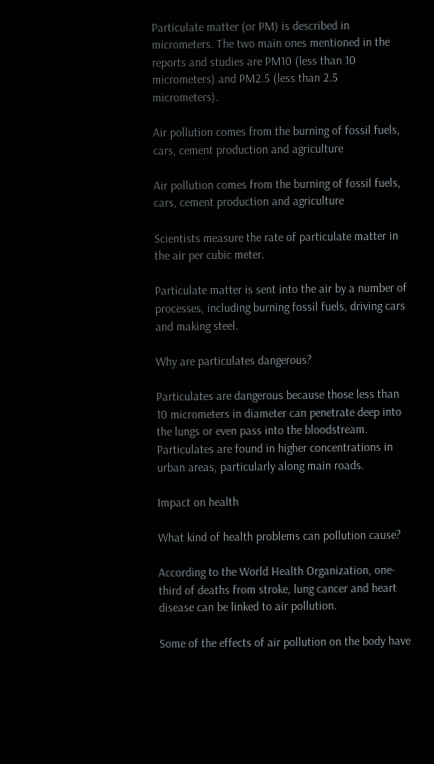Particulate matter (or PM) is described in micrometers. The two main ones mentioned in the reports and studies are PM10 (less than 10 micrometers) and PM2.5 (less than 2.5 micrometers).

Air pollution comes from the burning of fossil fuels, cars, cement production and agriculture

Air pollution comes from the burning of fossil fuels, cars, cement production and agriculture

Scientists measure the rate of particulate matter in the air per cubic meter.

Particulate matter is sent into the air by a number of processes, including burning fossil fuels, driving cars and making steel.

Why are particulates dangerous?

Particulates are dangerous because those less than 10 micrometers in diameter can penetrate deep into the lungs or even pass into the bloodstream. Particulates are found in higher concentrations in urban areas, particularly along main roads.

Impact on health

What kind of health problems can pollution cause?

According to the World Health Organization, one-third of deaths from stroke, lung cancer and heart disease can be linked to air pollution.

Some of the effects of air pollution on the body have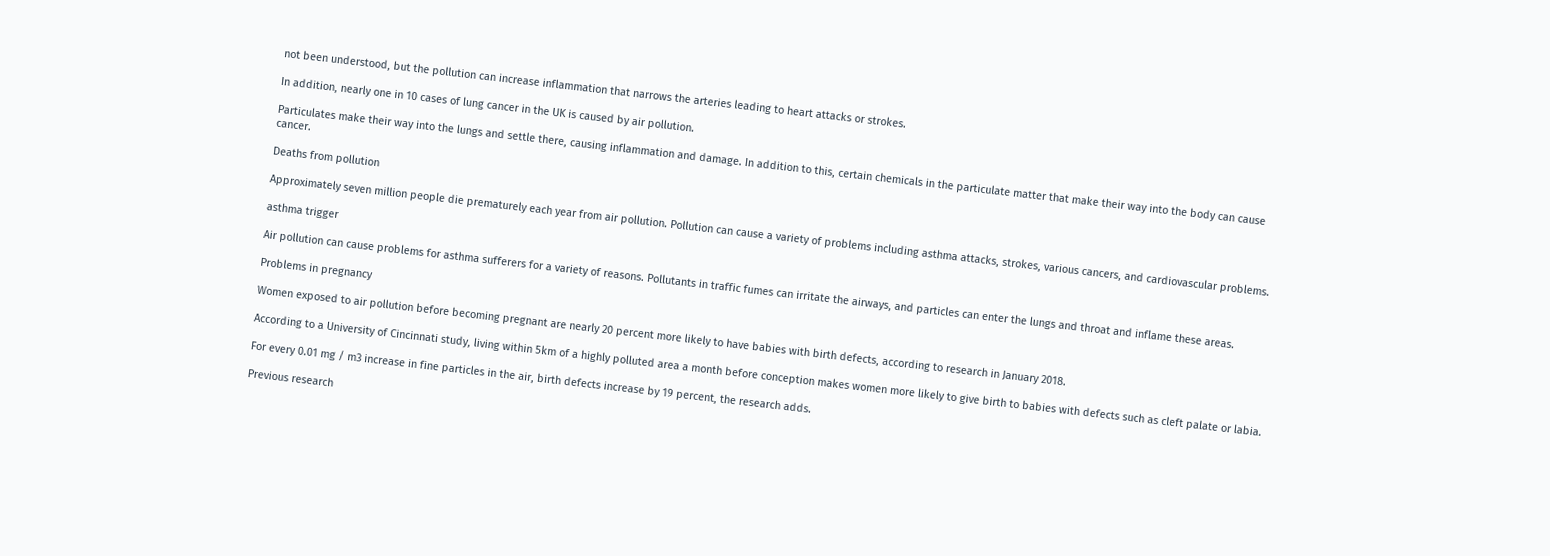not been understood, but the pollution can increase inflammation that narrows the arteries leading to heart attacks or strokes.

In addition, nearly one in 10 cases of lung cancer in the UK is caused by air pollution.

Particulates make their way into the lungs and settle there, causing inflammation and damage. In addition to this, certain chemicals in the particulate matter that make their way into the body can cause cancer.

Deaths from pollution

Approximately seven million people die prematurely each year from air pollution. Pollution can cause a variety of problems including asthma attacks, strokes, various cancers, and cardiovascular problems.

asthma trigger

Air pollution can cause problems for asthma sufferers for a variety of reasons. Pollutants in traffic fumes can irritate the airways, and particles can enter the lungs and throat and inflame these areas.

Problems in pregnancy

Women exposed to air pollution before becoming pregnant are nearly 20 percent more likely to have babies with birth defects, according to research in January 2018.

According to a University of Cincinnati study, living within 5km of a highly polluted area a month before conception makes women more likely to give birth to babies with defects such as cleft palate or labia.

For every 0.01 mg / m3 increase in fine particles in the air, birth defects increase by 19 percent, the research adds.

Previous research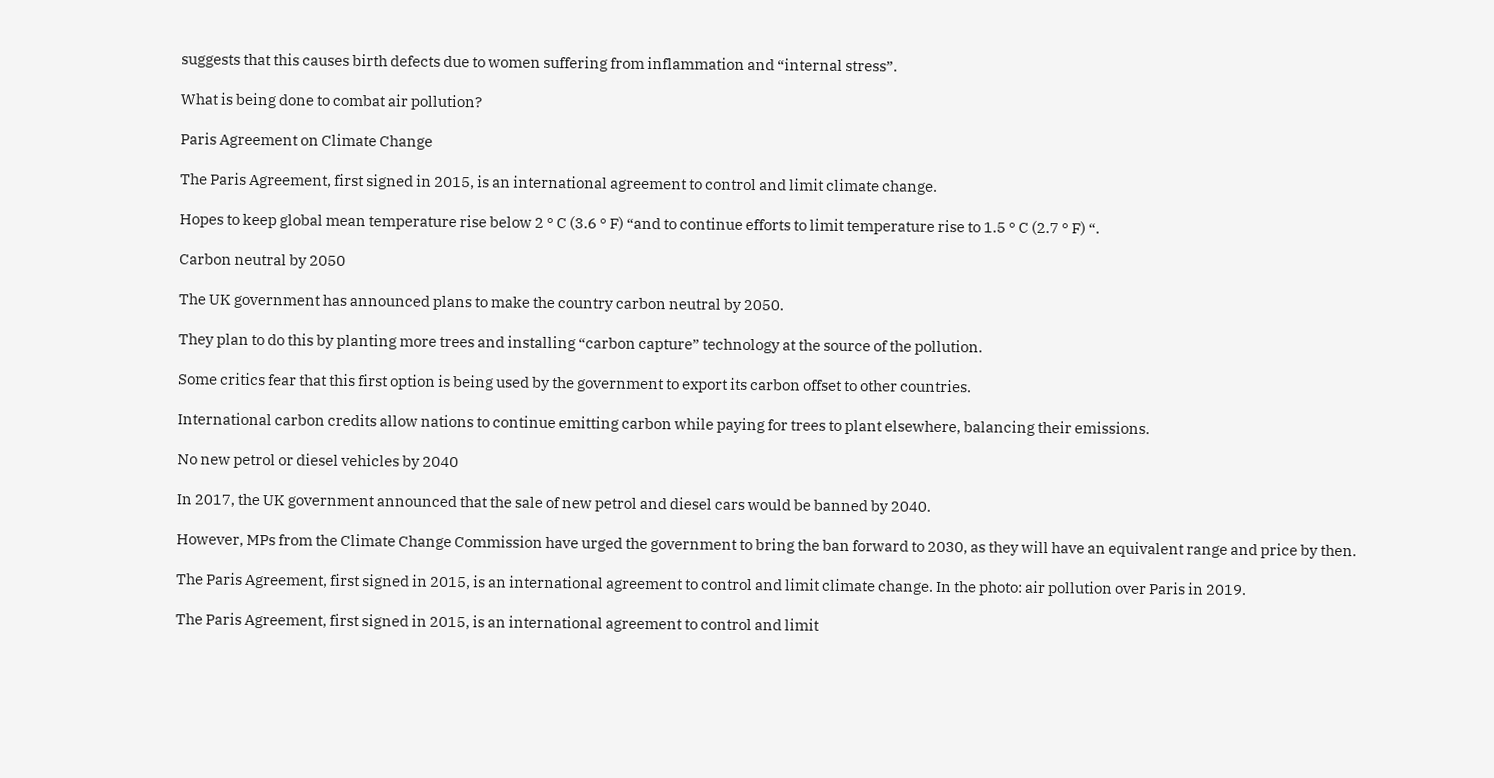suggests that this causes birth defects due to women suffering from inflammation and “internal stress”.

What is being done to combat air pollution?

Paris Agreement on Climate Change

The Paris Agreement, first signed in 2015, is an international agreement to control and limit climate change.

Hopes to keep global mean temperature rise below 2 ° C (3.6 ° F) “and to continue efforts to limit temperature rise to 1.5 ° C (2.7 ° F) “.

Carbon neutral by 2050

The UK government has announced plans to make the country carbon neutral by 2050.

They plan to do this by planting more trees and installing “carbon capture” technology at the source of the pollution.

Some critics fear that this first option is being used by the government to export its carbon offset to other countries.

International carbon credits allow nations to continue emitting carbon while paying for trees to plant elsewhere, balancing their emissions.

No new petrol or diesel vehicles by 2040

In 2017, the UK government announced that the sale of new petrol and diesel cars would be banned by 2040.

However, MPs from the Climate Change Commission have urged the government to bring the ban forward to 2030, as they will have an equivalent range and price by then.

The Paris Agreement, first signed in 2015, is an international agreement to control and limit climate change. In the photo: air pollution over Paris in 2019.

The Paris Agreement, first signed in 2015, is an international agreement to control and limit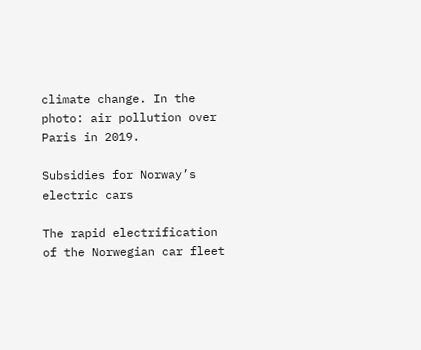climate change. In the photo: air pollution over Paris in 2019.

Subsidies for Norway’s electric cars

The rapid electrification of the Norwegian car fleet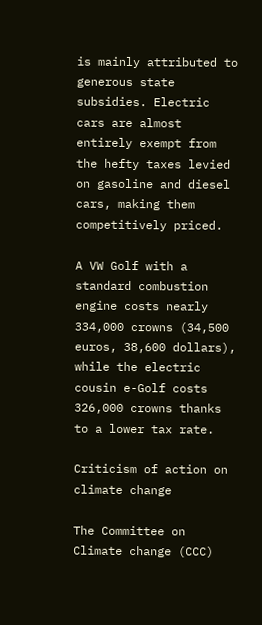is mainly attributed to generous state subsidies. Electric cars are almost entirely exempt from the hefty taxes levied on gasoline and diesel cars, making them competitively priced.

A VW Golf with a standard combustion engine costs nearly 334,000 crowns (34,500 euros, 38,600 dollars), while the electric cousin e-Golf costs 326,000 crowns thanks to a lower tax rate.

Criticism of action on climate change

The Committee on Climate change (CCC)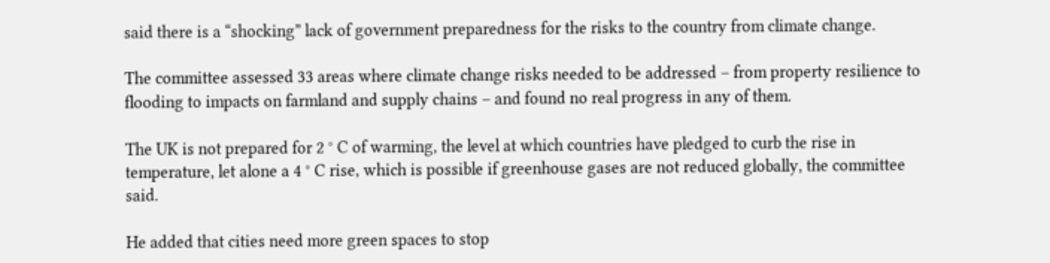said there is a “shocking” lack of government preparedness for the risks to the country from climate change.

The committee assessed 33 areas where climate change risks needed to be addressed – from property resilience to flooding to impacts on farmland and supply chains – and found no real progress in any of them.

The UK is not prepared for 2 ° C of warming, the level at which countries have pledged to curb the rise in temperature, let alone a 4 ° C rise, which is possible if greenhouse gases are not reduced globally, the committee said.

He added that cities need more green spaces to stop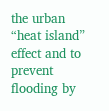the urban “heat island” effect and to prevent flooding by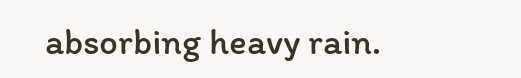absorbing heavy rain.